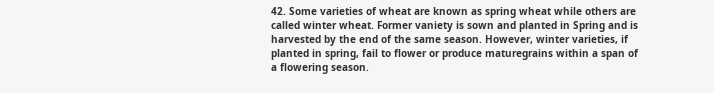42. Some varieties of wheat are known as spring wheat while others are called winter wheat. Former vaniety is sown and planted in Spring and is harvested by the end of the same season. However, winter varieties, if planted in spring, fail to flower or produce maturegrains within a span of a flowering season.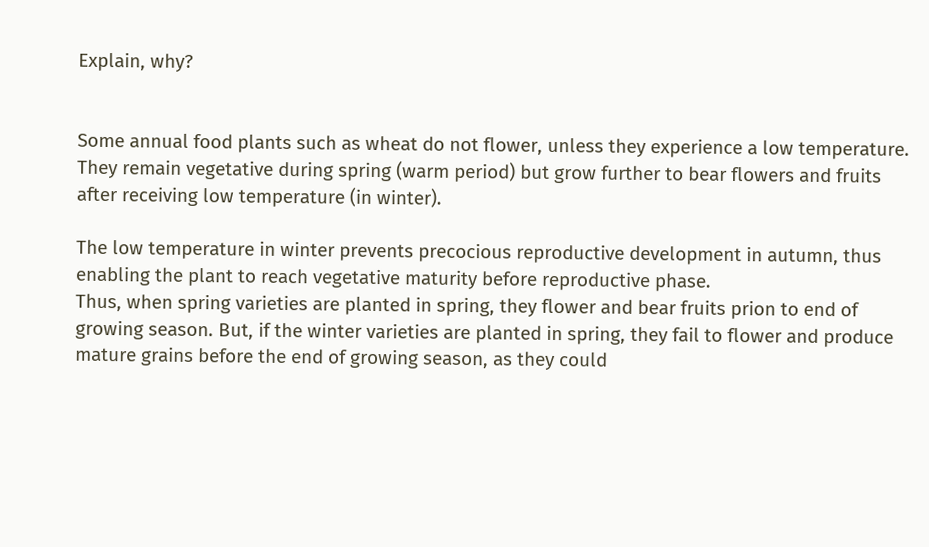Explain, why?


Some annual food plants such as wheat do not flower, unless they experience a low temperature. They remain vegetative during spring (warm period) but grow further to bear flowers and fruits after receiving low temperature (in winter).

The low temperature in winter prevents precocious reproductive development in autumn, thus enabling the plant to reach vegetative maturity before reproductive phase.
Thus, when spring varieties are planted in spring, they flower and bear fruits prion to end of growing season. But, if the winter varieties are planted in spring, they fail to flower and produce mature grains before the end of growing season, as they could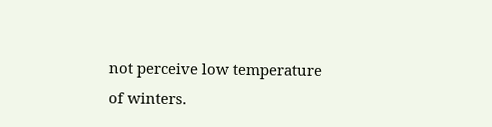not perceive low temperature of winters.